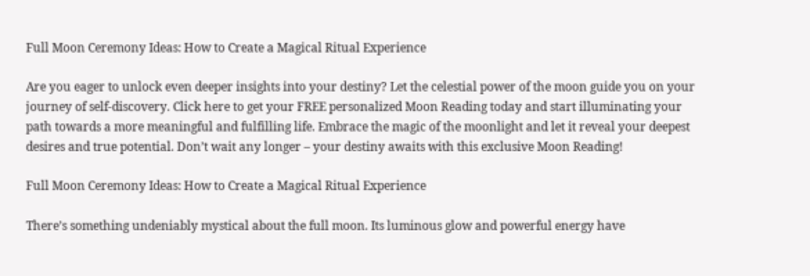Full Moon Ceremony Ideas: How to Create a Magical Ritual Experience

Are you eager to unlock even deeper insights into your destiny? Let the celestial power of the moon guide you on your journey of self-discovery. Click here to get your FREE personalized Moon Reading today and start illuminating your path towards a more meaningful and fulfilling life. Embrace the magic of the moonlight and let it reveal your deepest desires and true potential. Don’t wait any longer – your destiny awaits with this exclusive Moon Reading!

Full Moon Ceremony Ideas: How to Create a Magical Ritual Experience

There’s something undeniably mystical about the full moon. Its luminous glow and powerful energy have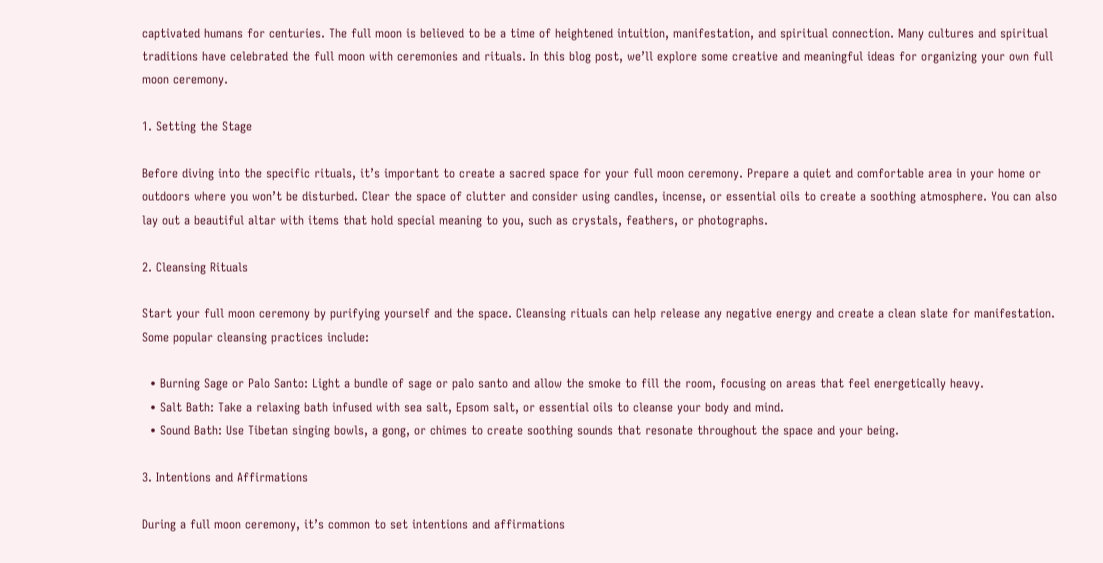captivated humans for centuries. The full moon is believed to be a time of heightened intuition, manifestation, and spiritual connection. Many cultures and spiritual traditions have celebrated the full moon with ceremonies and rituals. In this blog post, we’ll explore some creative and meaningful ideas for organizing your own full moon ceremony.

1. Setting the Stage

Before diving into the specific rituals, it’s important to create a sacred space for your full moon ceremony. Prepare a quiet and comfortable area in your home or outdoors where you won’t be disturbed. Clear the space of clutter and consider using candles, incense, or essential oils to create a soothing atmosphere. You can also lay out a beautiful altar with items that hold special meaning to you, such as crystals, feathers, or photographs.

2. Cleansing Rituals

Start your full moon ceremony by purifying yourself and the space. Cleansing rituals can help release any negative energy and create a clean slate for manifestation. Some popular cleansing practices include:

  • Burning Sage or Palo Santo: Light a bundle of sage or palo santo and allow the smoke to fill the room, focusing on areas that feel energetically heavy.
  • Salt Bath: Take a relaxing bath infused with sea salt, Epsom salt, or essential oils to cleanse your body and mind.
  • Sound Bath: Use Tibetan singing bowls, a gong, or chimes to create soothing sounds that resonate throughout the space and your being.

3. Intentions and Affirmations

During a full moon ceremony, it’s common to set intentions and affirmations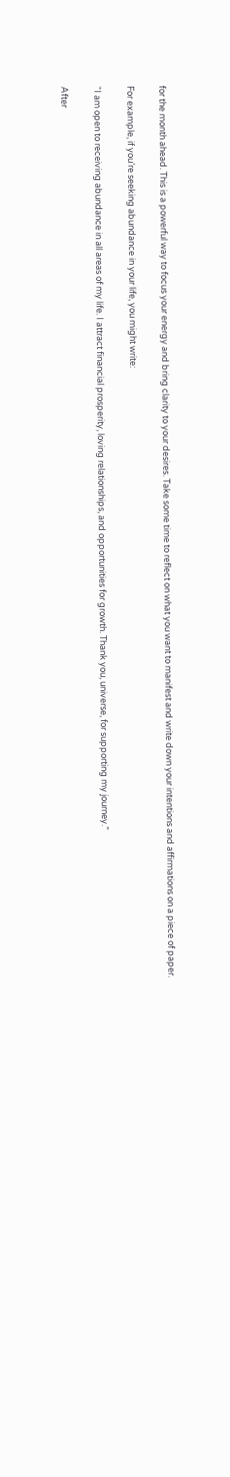for the month ahead. This is a powerful way to focus your energy and bring clarity to your desires. Take some time to reflect on what you want to manifest and write down your intentions and affirmations on a piece of paper.

For example, if you’re seeking abundance in your life, you might write:

“I am open to receiving abundance in all areas of my life. I attract financial prosperity, loving relationships, and opportunities for growth. Thank you, universe, for supporting my journey.”

After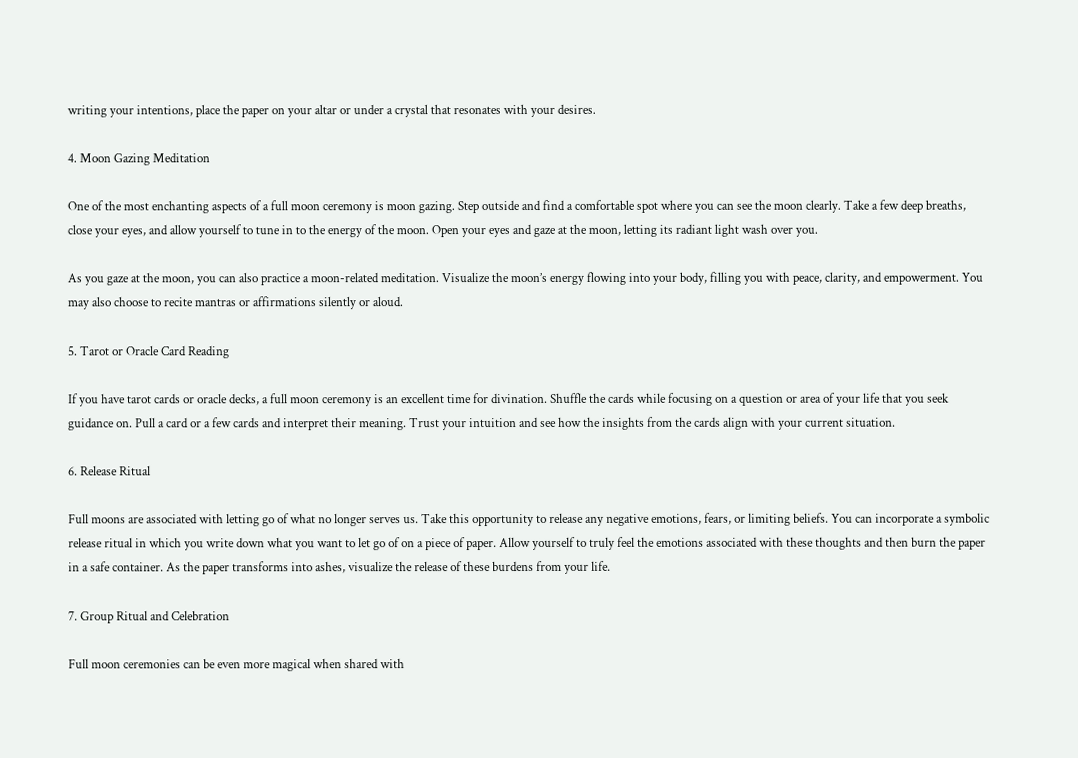writing your intentions, place the paper on your altar or under a crystal that resonates with your desires.

4. Moon Gazing Meditation

One of the most enchanting aspects of a full moon ceremony is moon gazing. Step outside and find a comfortable spot where you can see the moon clearly. Take a few deep breaths, close your eyes, and allow yourself to tune in to the energy of the moon. Open your eyes and gaze at the moon, letting its radiant light wash over you.

As you gaze at the moon, you can also practice a moon-related meditation. Visualize the moon’s energy flowing into your body, filling you with peace, clarity, and empowerment. You may also choose to recite mantras or affirmations silently or aloud.

5. Tarot or Oracle Card Reading

If you have tarot cards or oracle decks, a full moon ceremony is an excellent time for divination. Shuffle the cards while focusing on a question or area of your life that you seek guidance on. Pull a card or a few cards and interpret their meaning. Trust your intuition and see how the insights from the cards align with your current situation.

6. Release Ritual

Full moons are associated with letting go of what no longer serves us. Take this opportunity to release any negative emotions, fears, or limiting beliefs. You can incorporate a symbolic release ritual in which you write down what you want to let go of on a piece of paper. Allow yourself to truly feel the emotions associated with these thoughts and then burn the paper in a safe container. As the paper transforms into ashes, visualize the release of these burdens from your life.

7. Group Ritual and Celebration

Full moon ceremonies can be even more magical when shared with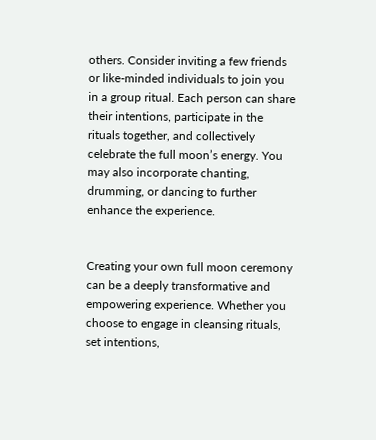others. Consider inviting a few friends or like-minded individuals to join you in a group ritual. Each person can share their intentions, participate in the rituals together, and collectively celebrate the full moon’s energy. You may also incorporate chanting, drumming, or dancing to further enhance the experience.


Creating your own full moon ceremony can be a deeply transformative and empowering experience. Whether you choose to engage in cleansing rituals, set intentions,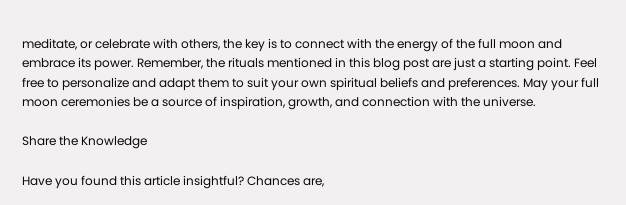meditate, or celebrate with others, the key is to connect with the energy of the full moon and embrace its power. Remember, the rituals mentioned in this blog post are just a starting point. Feel free to personalize and adapt them to suit your own spiritual beliefs and preferences. May your full moon ceremonies be a source of inspiration, growth, and connection with the universe.

Share the Knowledge

Have you found this article insightful? Chances are,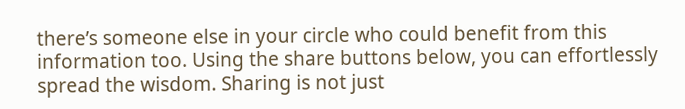there’s someone else in your circle who could benefit from this information too. Using the share buttons below, you can effortlessly spread the wisdom. Sharing is not just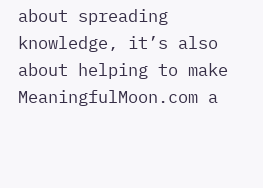about spreading knowledge, it’s also about helping to make MeaningfulMoon.com a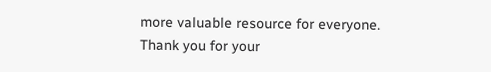more valuable resource for everyone. Thank you for your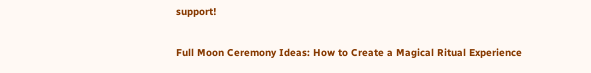support!

Full Moon Ceremony Ideas: How to Create a Magical Ritual Experience